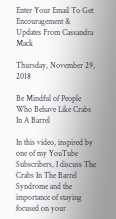Enter Your Email To Get Encouragement & Updates From Cassandra Mack

Thursday, November 29, 2018

Be Mindful of People Who Behave Like Crabs In A Barrel

In this video, inspired by one of my YouTube Subscribers, I discuss The Crabs In The Barrel Syndrome and the importance of staying focused on your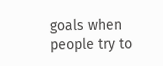goals when people try to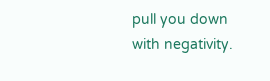pull you down with negativity.